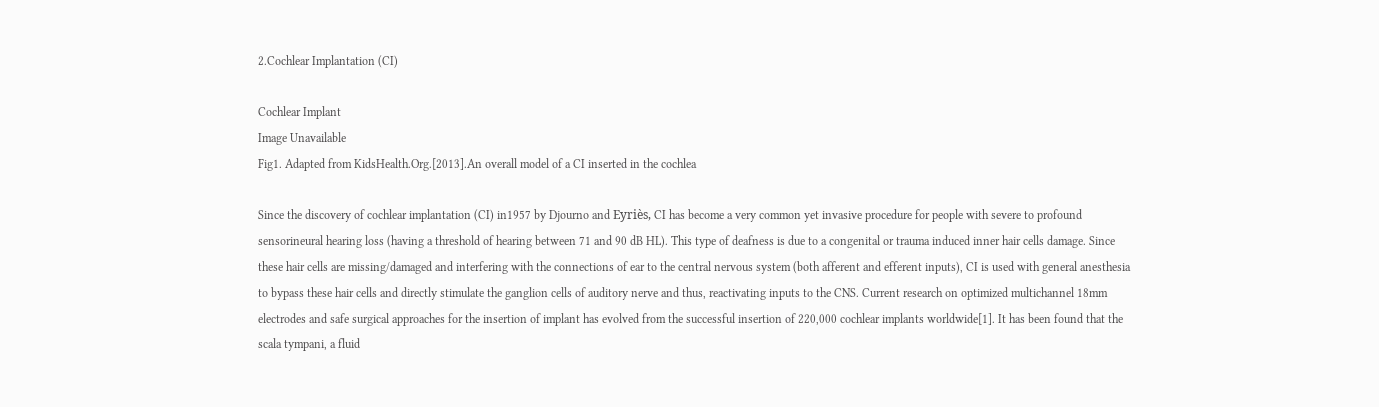2.Cochlear Implantation (CI)

Cochlear Implant
Image Unavailable
Fig1. Adapted from KidsHealth.Org.[2013].An overall model of a CI inserted in the cochlea

Since the discovery of cochlear implantation (CI) in1957 by Djourno and Eyriès, CI has become a very common yet invasive procedure for people with severe to profound sensorineural hearing loss (having a threshold of hearing between 71 and 90 dB HL). This type of deafness is due to a congenital or trauma induced inner hair cells damage. Since these hair cells are missing/damaged and interfering with the connections of ear to the central nervous system (both afferent and efferent inputs), CI is used with general anesthesia to bypass these hair cells and directly stimulate the ganglion cells of auditory nerve and thus, reactivating inputs to the CNS. Current research on optimized multichannel 18mm electrodes and safe surgical approaches for the insertion of implant has evolved from the successful insertion of 220,000 cochlear implants worldwide[1]. It has been found that the scala tympani, a fluid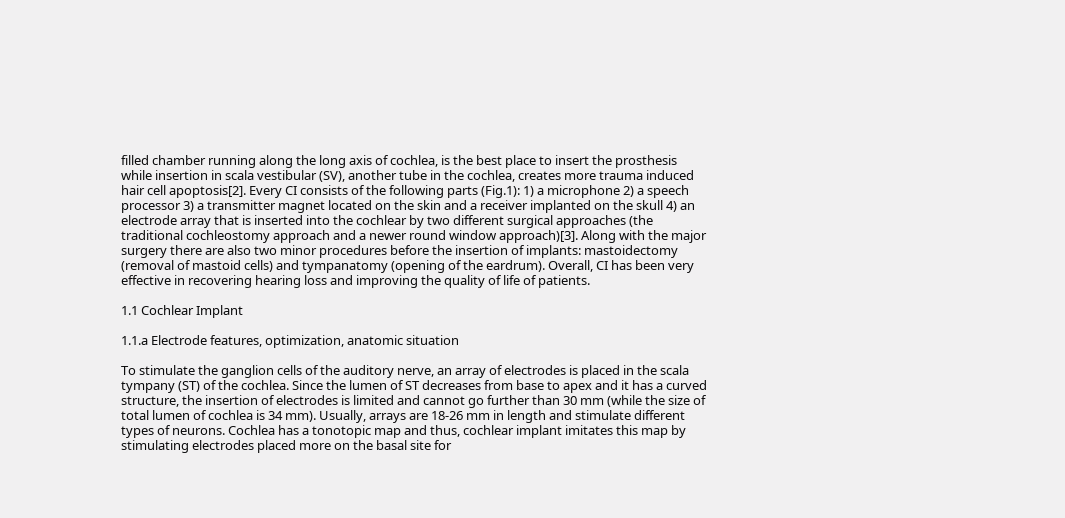filled chamber running along the long axis of cochlea, is the best place to insert the prosthesis while insertion in scala vestibular (SV), another tube in the cochlea, creates more trauma induced hair cell apoptosis[2]. Every CI consists of the following parts (Fig.1): 1) a microphone 2) a speech processor 3) a transmitter magnet located on the skin and a receiver implanted on the skull 4) an electrode array that is inserted into the cochlear by two different surgical approaches (the traditional cochleostomy approach and a newer round window approach)[3]. Along with the major surgery there are also two minor procedures before the insertion of implants: mastoidectomy (removal of mastoid cells) and tympanatomy (opening of the eardrum). Overall, CI has been very effective in recovering hearing loss and improving the quality of life of patients.

1.1 Cochlear Implant

1.1.a Electrode features, optimization, anatomic situation

To stimulate the ganglion cells of the auditory nerve, an array of electrodes is placed in the scala tympany (ST) of the cochlea. Since the lumen of ST decreases from base to apex and it has a curved structure, the insertion of electrodes is limited and cannot go further than 30 mm (while the size of total lumen of cochlea is 34 mm). Usually, arrays are 18-26 mm in length and stimulate different types of neurons. Cochlea has a tonotopic map and thus, cochlear implant imitates this map by stimulating electrodes placed more on the basal site for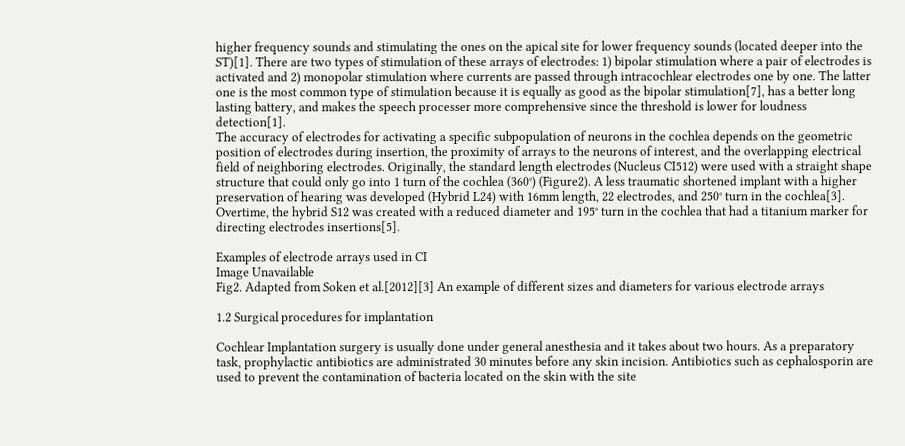higher frequency sounds and stimulating the ones on the apical site for lower frequency sounds (located deeper into the ST)[1]. There are two types of stimulation of these arrays of electrodes: 1) bipolar stimulation where a pair of electrodes is activated and 2) monopolar stimulation where currents are passed through intracochlear electrodes one by one. The latter one is the most common type of stimulation because it is equally as good as the bipolar stimulation[7], has a better long lasting battery, and makes the speech processer more comprehensive since the threshold is lower for loudness detection[1].
The accuracy of electrodes for activating a specific subpopulation of neurons in the cochlea depends on the geometric position of electrodes during insertion, the proximity of arrays to the neurons of interest, and the overlapping electrical field of neighboring electrodes. Originally, the standard length electrodes (Nucleus CI512) were used with a straight shape structure that could only go into 1 turn of the cochlea (360°) (Figure2). A less traumatic shortened implant with a higher preservation of hearing was developed (Hybrid L24) with 16mm length, 22 electrodes, and 250° turn in the cochlea[3]. Overtime, the hybrid S12 was created with a reduced diameter and 195° turn in the cochlea that had a titanium marker for directing electrodes insertions[5].

Examples of electrode arrays used in CI
Image Unavailable
Fig2. Adapted from Soken et al.[2012][3] An example of different sizes and diameters for various electrode arrays

1.2 Surgical procedures for implantation

Cochlear Implantation surgery is usually done under general anesthesia and it takes about two hours. As a preparatory task, prophylactic antibiotics are administrated 30 minutes before any skin incision. Antibiotics such as cephalosporin are used to prevent the contamination of bacteria located on the skin with the site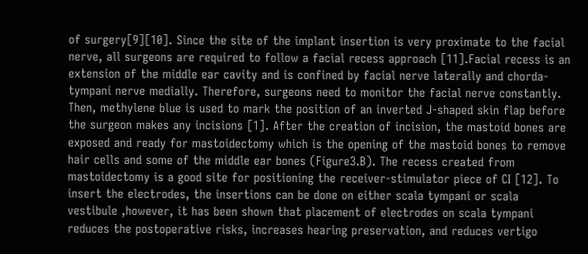of surgery[9][10]. Since the site of the implant insertion is very proximate to the facial nerve, all surgeons are required to follow a facial recess approach [11].Facial recess is an extension of the middle ear cavity and is confined by facial nerve laterally and chorda-tympani nerve medially. Therefore, surgeons need to monitor the facial nerve constantly. Then, methylene blue is used to mark the position of an inverted J-shaped skin flap before the surgeon makes any incisions [1]. After the creation of incision, the mastoid bones are exposed and ready for mastoidectomy which is the opening of the mastoid bones to remove hair cells and some of the middle ear bones (Figure3.B). The recess created from mastoidectomy is a good site for positioning the receiver-stimulator piece of CI [12]. To insert the electrodes, the insertions can be done on either scala tympani or scala vestibule ,however, it has been shown that placement of electrodes on scala tympani reduces the postoperative risks, increases hearing preservation, and reduces vertigo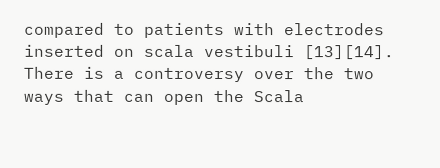compared to patients with electrodes inserted on scala vestibuli [13][14]. There is a controversy over the two ways that can open the Scala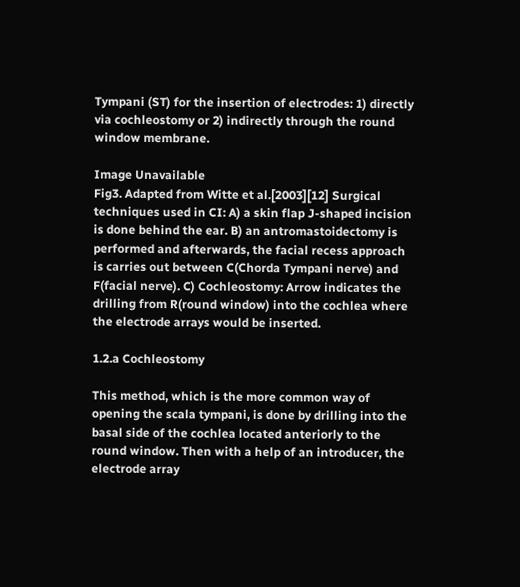Tympani (ST) for the insertion of electrodes: 1) directly via cochleostomy or 2) indirectly through the round window membrane.

Image Unavailable
Fig3. Adapted from Witte et al.[2003][12] Surgical techniques used in CI: A) a skin flap J-shaped incision is done behind the ear. B) an antromastoidectomy is performed and afterwards, the facial recess approach is carries out between C(Chorda Tympani nerve) and F(facial nerve). C) Cochleostomy: Arrow indicates the drilling from R(round window) into the cochlea where the electrode arrays would be inserted.

1.2.a Cochleostomy

This method, which is the more common way of opening the scala tympani, is done by drilling into the basal side of the cochlea located anteriorly to the round window. Then with a help of an introducer, the electrode array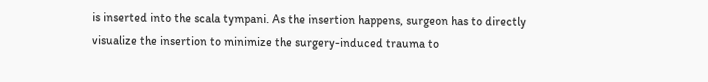is inserted into the scala tympani. As the insertion happens, surgeon has to directly visualize the insertion to minimize the surgery-induced trauma to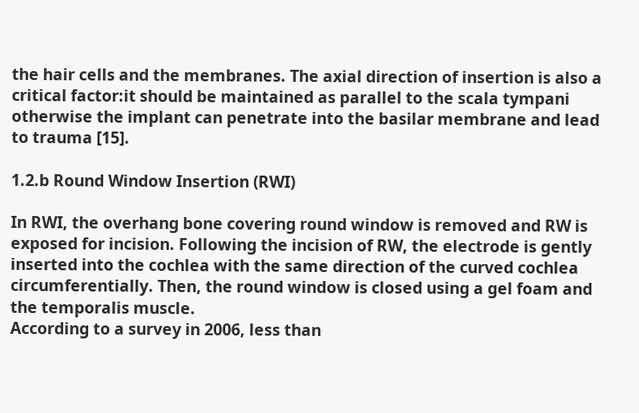the hair cells and the membranes. The axial direction of insertion is also a critical factor:it should be maintained as parallel to the scala tympani otherwise the implant can penetrate into the basilar membrane and lead to trauma [15].

1.2.b Round Window Insertion (RWI)

In RWI, the overhang bone covering round window is removed and RW is exposed for incision. Following the incision of RW, the electrode is gently inserted into the cochlea with the same direction of the curved cochlea circumferentially. Then, the round window is closed using a gel foam and the temporalis muscle.
According to a survey in 2006, less than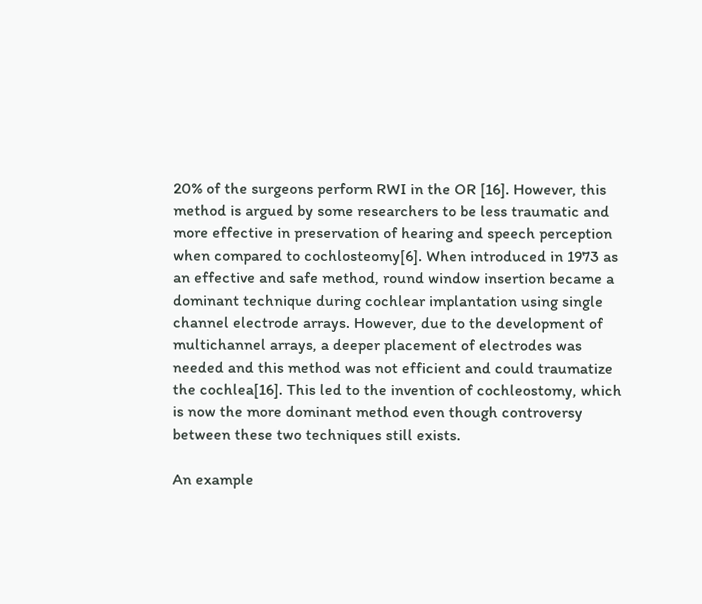20% of the surgeons perform RWI in the OR [16]. However, this method is argued by some researchers to be less traumatic and more effective in preservation of hearing and speech perception when compared to cochlosteomy[6]. When introduced in 1973 as an effective and safe method, round window insertion became a dominant technique during cochlear implantation using single channel electrode arrays. However, due to the development of multichannel arrays, a deeper placement of electrodes was needed and this method was not efficient and could traumatize the cochlea[16]. This led to the invention of cochleostomy, which is now the more dominant method even though controversy between these two techniques still exists.

An example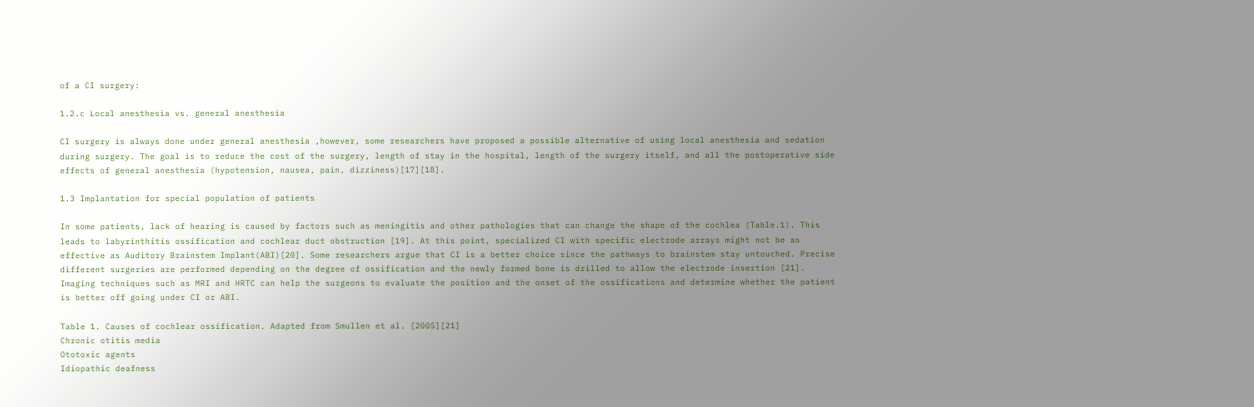of a CI surgery:

1.2.c Local anesthesia vs. general anesthesia

CI surgery is always done under general anesthesia ,however, some researchers have proposed a possible alternative of using local anesthesia and sedation during surgery. The goal is to reduce the cost of the surgery, length of stay in the hospital, length of the surgery itself, and all the postoperative side effects of general anesthesia (hypotension, nausea, pain, dizziness)[17][18].

1.3 Implantation for special population of patients

In some patients, lack of hearing is caused by factors such as meningitis and other pathologies that can change the shape of the cochlea (Table.1). This leads to labyrinthitis ossification and cochlear duct obstruction [19]. At this point, specialized CI with specific electrode arrays might not be as effective as Auditory Brainstem Implant(ABI)[20]. Some researchers argue that CI is a better choice since the pathways to brainstem stay untouched. Precise different surgeries are performed depending on the degree of ossification and the newly formed bone is drilled to allow the electrode insertion [21]. Imaging techniques such as MRI and HRTC can help the surgeons to evaluate the position and the onset of the ossifications and determine whether the patient is better off going under CI or ABI.

Table 1. Causes of cochlear ossification. Adapted from Smullen et al. [2005][21]
Chronic otitis media
Ototoxic agents
Idiopathic deafness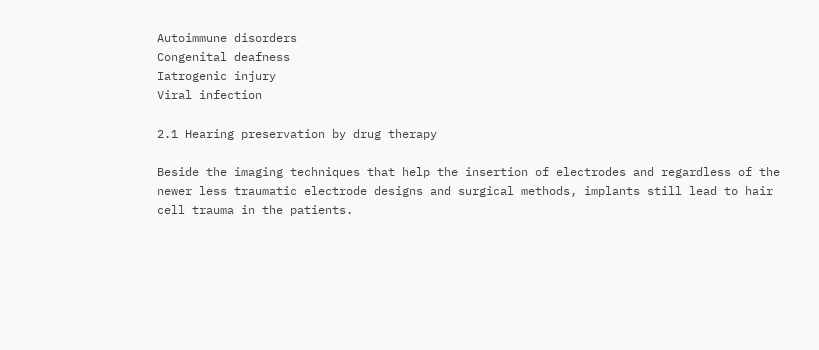Autoimmune disorders
Congenital deafness
Iatrogenic injury
Viral infection

2.1 Hearing preservation by drug therapy

Beside the imaging techniques that help the insertion of electrodes and regardless of the newer less traumatic electrode designs and surgical methods, implants still lead to hair cell trauma in the patients.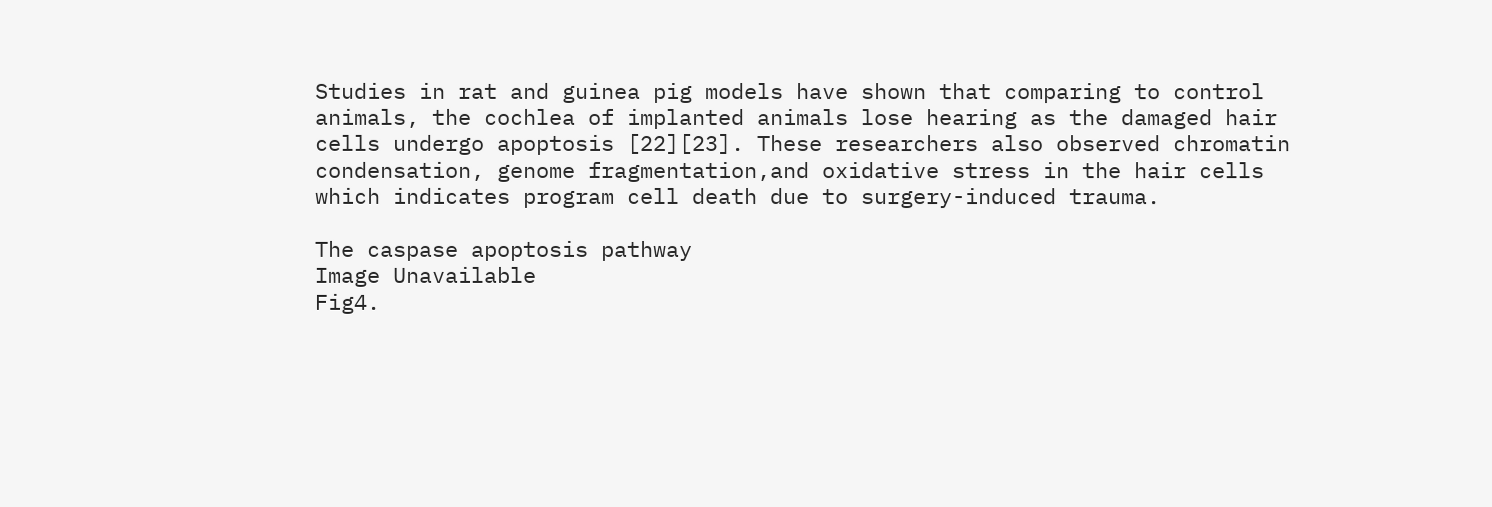Studies in rat and guinea pig models have shown that comparing to control animals, the cochlea of implanted animals lose hearing as the damaged hair cells undergo apoptosis [22][23]. These researchers also observed chromatin condensation, genome fragmentation,and oxidative stress in the hair cells which indicates program cell death due to surgery-induced trauma.

The caspase apoptosis pathway
Image Unavailable
Fig4.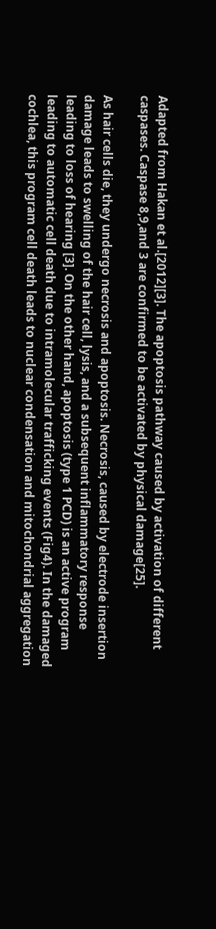Adapted from Hakan et al.[2012][3]. The apoptosis pathway caused by activation of different caspases. Caspase 8,9,and 3 are confirmed to be activated by physical damage[25].

As hair cells die, they undergo necrosis and apoptosis. Necrosis, caused by electrode insertion damage leads to swelling of the hair cell, lysis, and a subsequent inflammatory response leading to loss of hearing [3]. On the other hand, apoptosis (type 1 PCD) is an active program leading to automatic cell death due to intramolecular trafficking events (Fig4). In the damaged cochlea, this program cell death leads to nuclear condensation and mitochondrial aggregation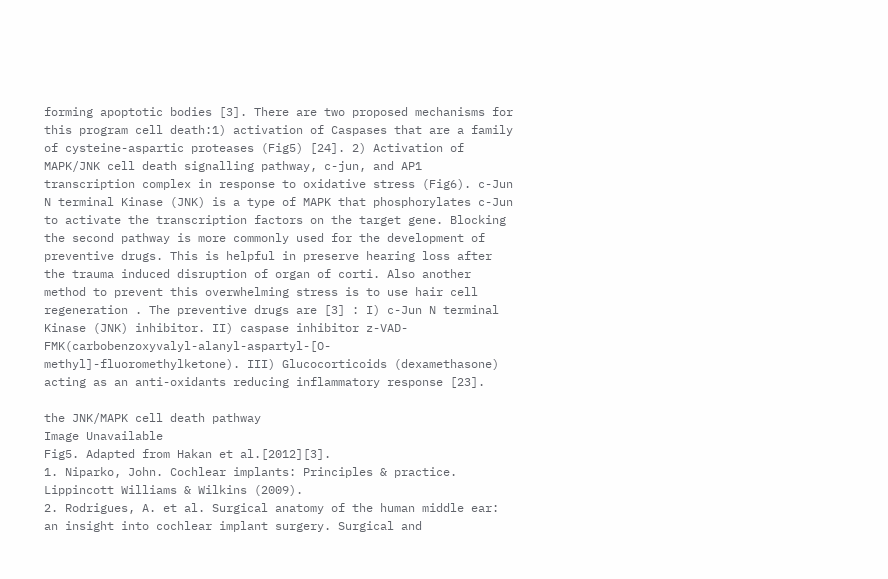forming apoptotic bodies [3]. There are two proposed mechanisms for this program cell death:1) activation of Caspases that are a family of cysteine-aspartic proteases (Fig5) [24]. 2) Activation of MAPK/JNK cell death signalling pathway, c-jun, and AP1 transcription complex in response to oxidative stress (Fig6). c-Jun N terminal Kinase (JNK) is a type of MAPK that phosphorylates c-Jun to activate the transcription factors on the target gene. Blocking the second pathway is more commonly used for the development of preventive drugs. This is helpful in preserve hearing loss after the trauma induced disruption of organ of corti. Also another method to prevent this overwhelming stress is to use hair cell regeneration . The preventive drugs are [3] : I) c-Jun N terminal Kinase (JNK) inhibitor. II) caspase inhibitor z-VAD-FMK(carbobenzoxyvalyl-alanyl-aspartyl-[O-methyl]-fluoromethylketone). III) Glucocorticoids (dexamethasone) acting as an anti-oxidants reducing inflammatory response [23].

the JNK/MAPK cell death pathway
Image Unavailable
Fig5. Adapted from Hakan et al.[2012][3].
1. Niparko, John. Cochlear implants: Principles & practice. Lippincott Williams & Wilkins (2009).
2. Rodrigues, A. et al. Surgical anatomy of the human middle ear: an insight into cochlear implant surgery. Surgical and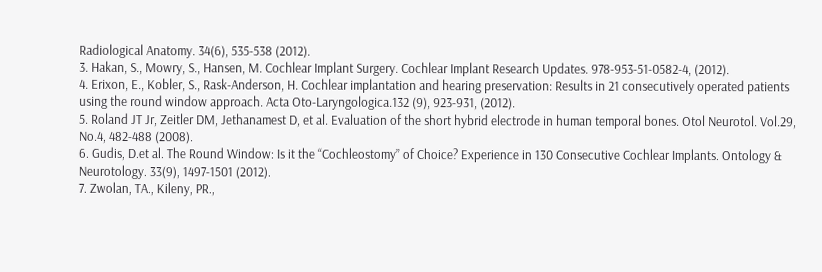Radiological Anatomy. 34(6), 535-538 (2012).
3. Hakan, S., Mowry, S., Hansen, M. Cochlear Implant Surgery. Cochlear Implant Research Updates. 978-953-51-0582-4, (2012).
4. Erixon, E., Kobler, S., Rask-Anderson, H. Cochlear implantation and hearing preservation: Results in 21 consecutively operated patients using the round window approach. Acta Oto-Laryngologica.132 (9), 923-931, (2012).
5. Roland JT Jr, Zeitler DM, Jethanamest D, et al. Evaluation of the short hybrid electrode in human temporal bones. Otol Neurotol. Vol.29, No.4, 482-488 (2008).
6. Gudis, D.et al. The Round Window: Is it the “Cochleostomy” of Choice? Experience in 130 Consecutive Cochlear Implants. Ontology & Neurotology. 33(9), 1497-1501 (2012).
7. Zwolan, TA., Kileny, PR.,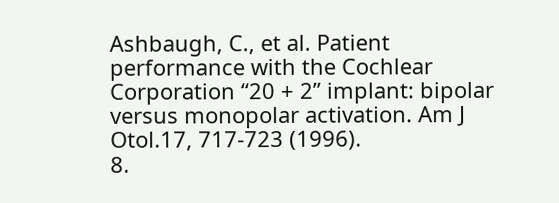Ashbaugh, C., et al. Patient performance with the Cochlear Corporation “20 + 2” implant: bipolar versus monopolar activation. Am J Otol.17, 717-723 (1996).
8.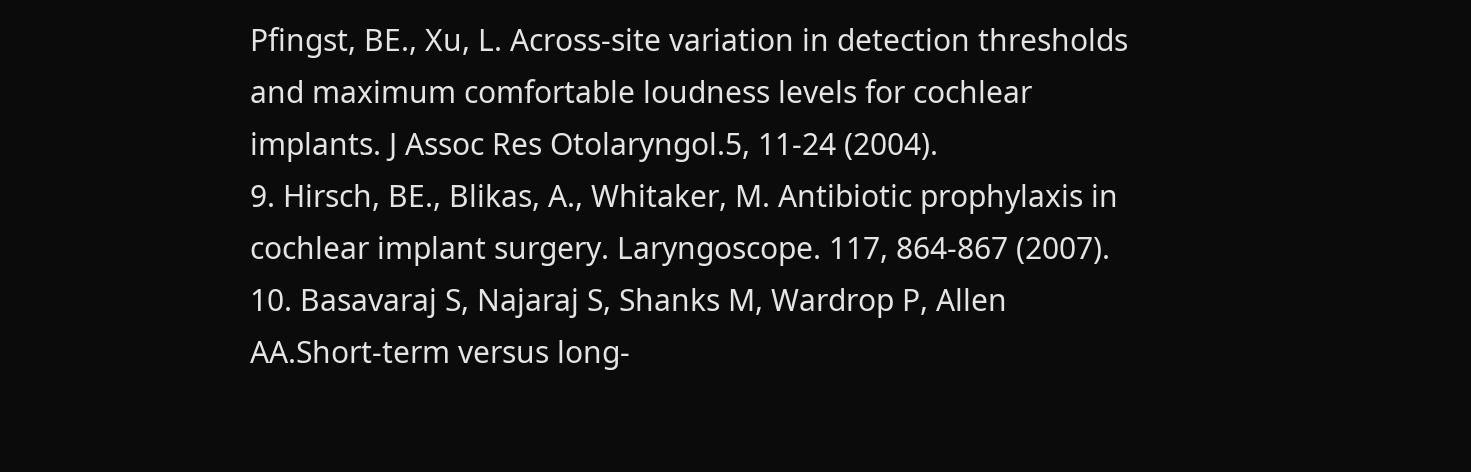Pfingst, BE., Xu, L. Across-site variation in detection thresholds and maximum comfortable loudness levels for cochlear implants. J Assoc Res Otolaryngol.5, 11-24 (2004).
9. Hirsch, BE., Blikas, A., Whitaker, M. Antibiotic prophylaxis in cochlear implant surgery. Laryngoscope. 117, 864-867 (2007).
10. Basavaraj S, Najaraj S, Shanks M, Wardrop P, Allen AA.Short-term versus long-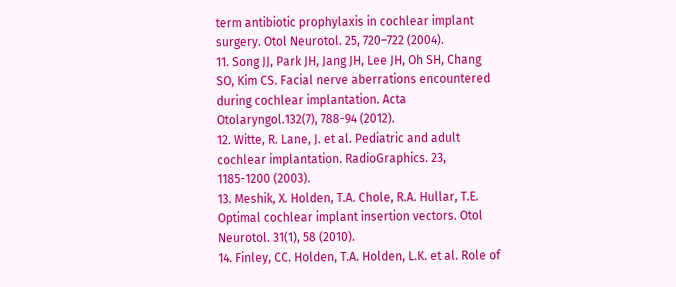term antibiotic prophylaxis in cochlear implant surgery. Otol Neurotol. 25, 720–722 (2004).
11. Song JJ, Park JH, Jang JH, Lee JH, Oh SH, Chang SO, Kim CS. Facial nerve aberrations encountered during cochlear implantation. Acta Otolaryngol.132(7), 788-94 (2012).
12. Witte, R. Lane, J. et al. Pediatric and adult cochlear implantation. RadioGraphics. 23, 1185-1200 (2003).
13. Meshik, X. Holden, T.A. Chole, R.A. Hullar, T.E. Optimal cochlear implant insertion vectors. Otol Neurotol. 31(1), 58 (2010).
14. Finley, CC. Holden, T.A. Holden, L.K. et al. Role of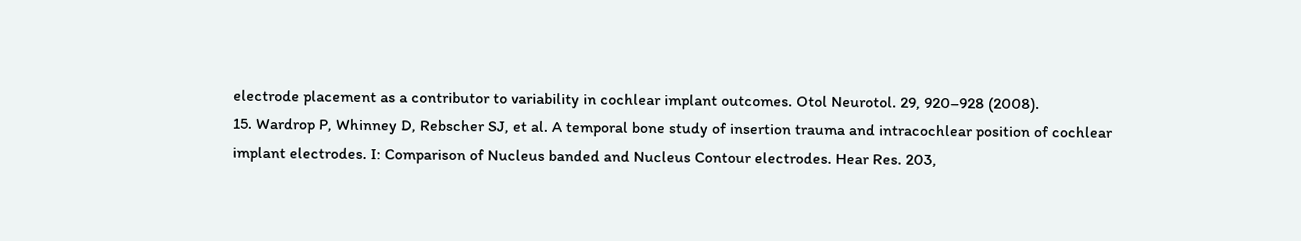electrode placement as a contributor to variability in cochlear implant outcomes. Otol Neurotol. 29, 920–928 (2008).
15. Wardrop P, Whinney D, Rebscher SJ, et al. A temporal bone study of insertion trauma and intracochlear position of cochlear implant electrodes. I: Comparison of Nucleus banded and Nucleus Contour electrodes. Hear Res. 203,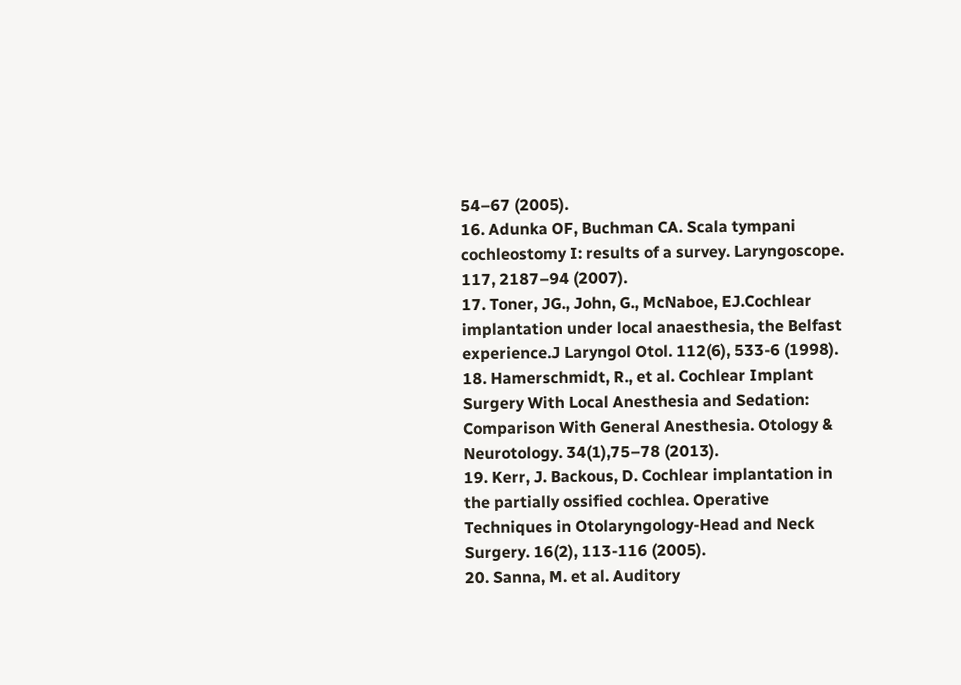54–67 (2005).
16. Adunka OF, Buchman CA. Scala tympani cochleostomy I: results of a survey. Laryngoscope. 117, 2187–94 (2007).
17. Toner, JG., John, G., McNaboe, EJ.Cochlear implantation under local anaesthesia, the Belfast experience.J Laryngol Otol. 112(6), 533-6 (1998).
18. Hamerschmidt, R., et al. Cochlear Implant Surgery With Local Anesthesia and Sedation: Comparison With General Anesthesia. Otology & Neurotology. 34(1),75–78 (2013).
19. Kerr, J. Backous, D. Cochlear implantation in the partially ossified cochlea. Operative Techniques in Otolaryngology-Head and Neck Surgery. 16(2), 113-116 (2005).
20. Sanna, M. et al. Auditory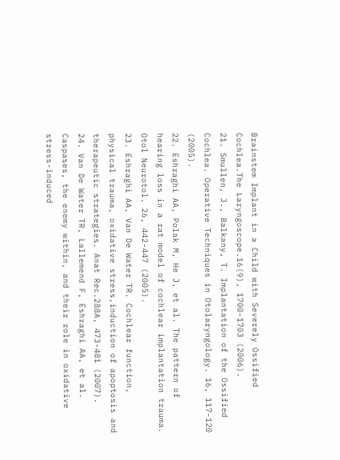Brainstem Implant in a Child with Severely Ossified Cochlea.The Laryngoscope.16(9), 1700-1703 (2006).
21. Smullen, J., Balkany, T. Implantation of the Ossified Cochlea. Operative Techniques in Otolaryngology. 16, 117-120 (2005).
22. Eshraghi AA, Polak M, He J, et al. The pattern of hearing loss in a rat model of cochlear implantation trauma. Otol Neurotol. 26, 442-447 (2005).
23. Eshraghi AA, Van De Water TR. Cochlear function, physical trauma, oxidative stress,induction of apoptosis and therapeutic strategies. Anat Rec.288A, 473-481 (2007).
24. Van De Water TR, Lallemend F, Eshraghi AA, et al. Caspases, the enemy within, and their role in oxidative stress-induced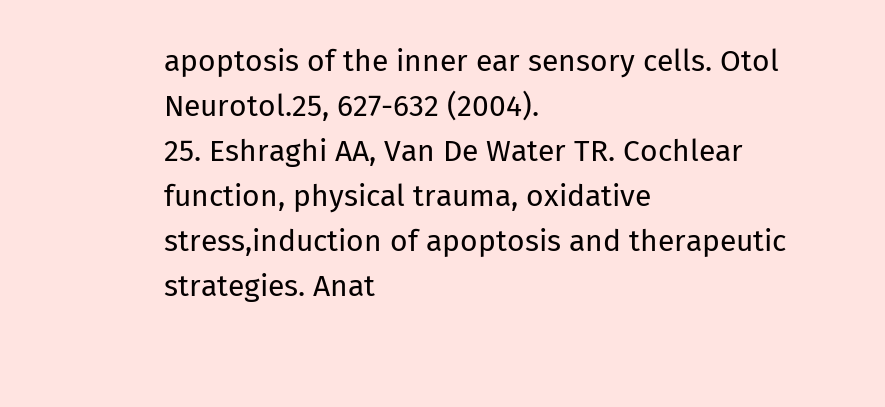apoptosis of the inner ear sensory cells. Otol Neurotol.25, 627-632 (2004).
25. Eshraghi AA, Van De Water TR. Cochlear function, physical trauma, oxidative stress,induction of apoptosis and therapeutic strategies. Anat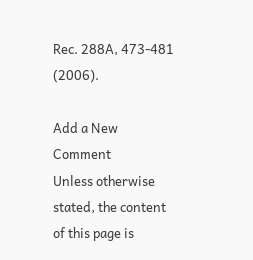Rec. 288A, 473-481 (2006).

Add a New Comment
Unless otherwise stated, the content of this page is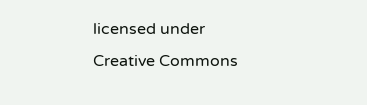licensed under Creative Commons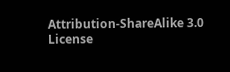Attribution-ShareAlike 3.0 License